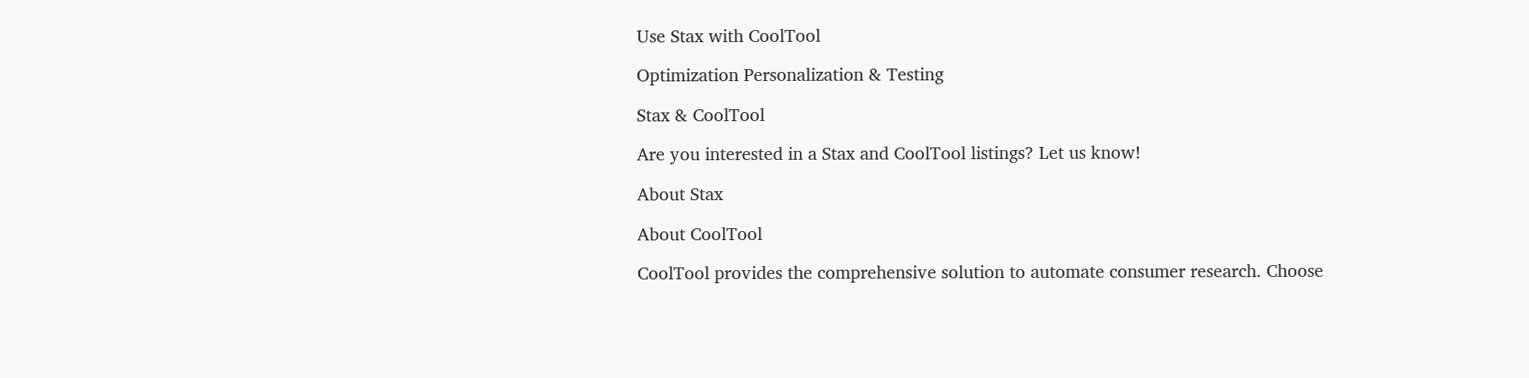Use Stax with CoolTool

Optimization Personalization & Testing

Stax & CoolTool

Are you interested in a Stax and CoolTool listings? Let us know!

About Stax

About CoolTool

CoolTool provides the comprehensive solution to automate consumer research. Choose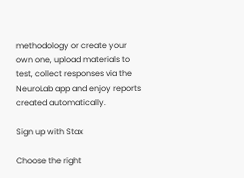methodology or create your own one, upload materials to test, collect responses via the NeuroLab app and enjoy reports created automatically.

Sign up with Stax

Choose the right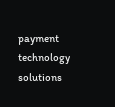payment technology solutions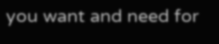you want and need for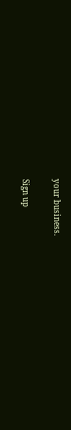your business.

Sign up